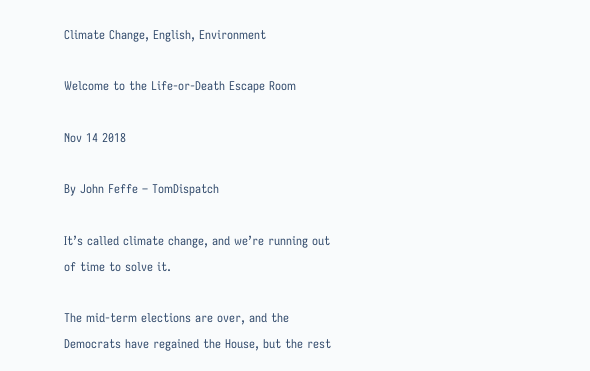Climate Change, English, Environment

Welcome to the Life-or-Death Escape Room

Nov 14 2018

By John Feffe – TomDispatch

It’s called climate change, and we’re running out of time to solve it.

The mid-term elections are over, and the Democrats have regained the House, but the rest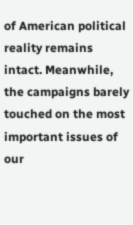of American political reality remains intact. Meanwhile, the campaigns barely touched on the most important issues of our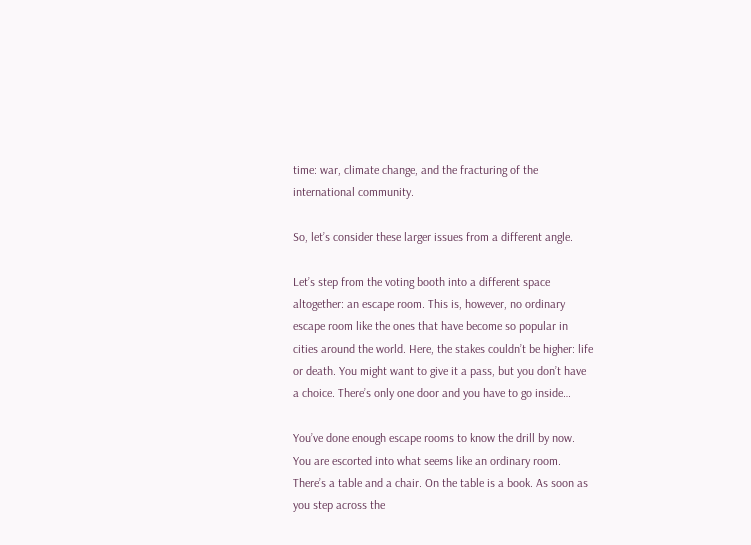time: war, climate change, and the fracturing of the international community.

So, let’s consider these larger issues from a different angle.

Let’s step from the voting booth into a different space altogether: an escape room. This is, however, no ordinary escape room like the ones that have become so popular in cities around the world. Here, the stakes couldn’t be higher: life or death. You might want to give it a pass, but you don’t have a choice. There’s only one door and you have to go inside…

You’ve done enough escape rooms to know the drill by now. You are escorted into what seems like an ordinary room. There’s a table and a chair. On the table is a book. As soon as you step across the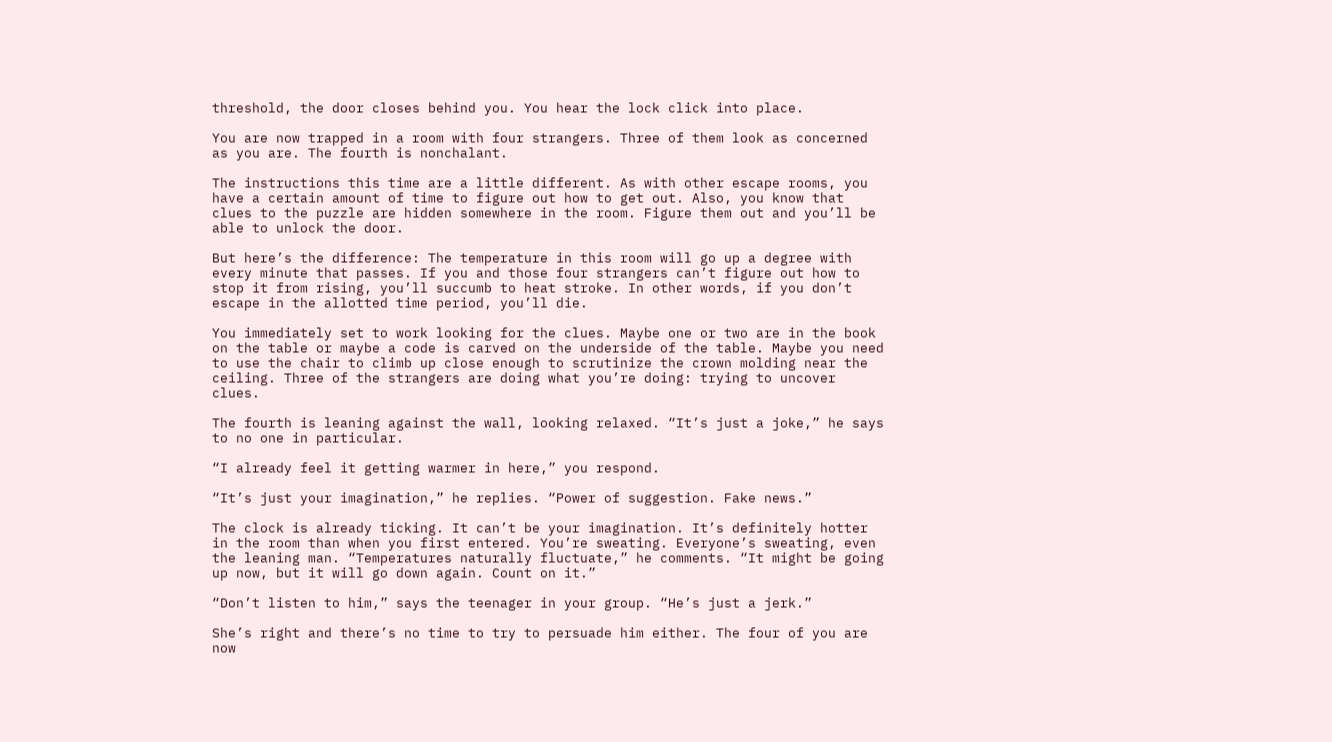threshold, the door closes behind you. You hear the lock click into place.

You are now trapped in a room with four strangers. Three of them look as concerned as you are. The fourth is nonchalant.

The instructions this time are a little different. As with other escape rooms, you have a certain amount of time to figure out how to get out. Also, you know that clues to the puzzle are hidden somewhere in the room. Figure them out and you’ll be able to unlock the door.

But here’s the difference: The temperature in this room will go up a degree with every minute that passes. If you and those four strangers can’t figure out how to stop it from rising, you’ll succumb to heat stroke. In other words, if you don’t escape in the allotted time period, you’ll die.

You immediately set to work looking for the clues. Maybe one or two are in the book on the table or maybe a code is carved on the underside of the table. Maybe you need to use the chair to climb up close enough to scrutinize the crown molding near the ceiling. Three of the strangers are doing what you’re doing: trying to uncover clues.

The fourth is leaning against the wall, looking relaxed. “It’s just a joke,” he says to no one in particular.

“I already feel it getting warmer in here,” you respond.

“It’s just your imagination,” he replies. “Power of suggestion. Fake news.”

The clock is already ticking. It can’t be your imagination. It’s definitely hotter in the room than when you first entered. You’re sweating. Everyone’s sweating, even the leaning man. “Temperatures naturally fluctuate,” he comments. “It might be going up now, but it will go down again. Count on it.”

“Don’t listen to him,” says the teenager in your group. “He’s just a jerk.”

She’s right and there’s no time to try to persuade him either. The four of you are now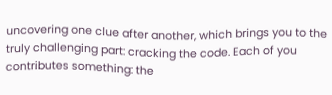uncovering one clue after another, which brings you to the truly challenging part: cracking the code. Each of you contributes something: the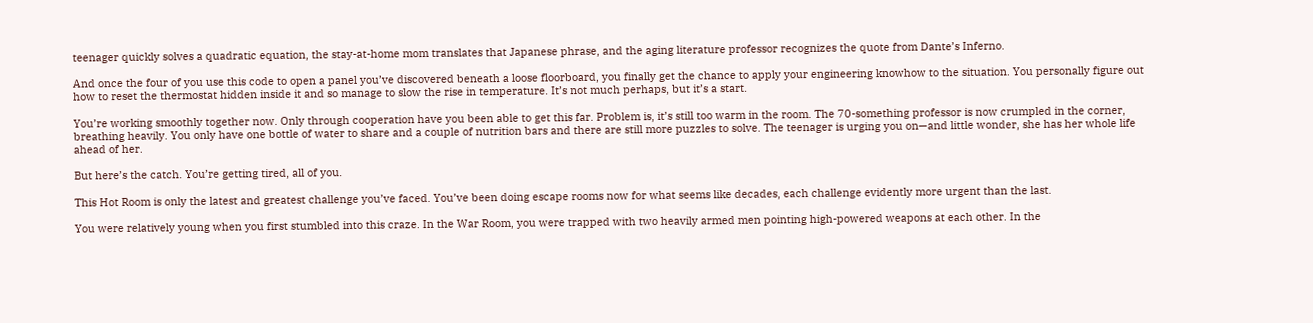teenager quickly solves a quadratic equation, the stay-at-home mom translates that Japanese phrase, and the aging literature professor recognizes the quote from Dante’s Inferno.

And once the four of you use this code to open a panel you’ve discovered beneath a loose floorboard, you finally get the chance to apply your engineering knowhow to the situation. You personally figure out how to reset the thermostat hidden inside it and so manage to slow the rise in temperature. It’s not much perhaps, but it’s a start.

You’re working smoothly together now. Only through cooperation have you been able to get this far. Problem is, it’s still too warm in the room. The 70-something professor is now crumpled in the corner, breathing heavily. You only have one bottle of water to share and a couple of nutrition bars and there are still more puzzles to solve. The teenager is urging you on—and little wonder, she has her whole life ahead of her.

But here’s the catch. You’re getting tired, all of you.

This Hot Room is only the latest and greatest challenge you’ve faced. You’ve been doing escape rooms now for what seems like decades, each challenge evidently more urgent than the last.

You were relatively young when you first stumbled into this craze. In the War Room, you were trapped with two heavily armed men pointing high-powered weapons at each other. In the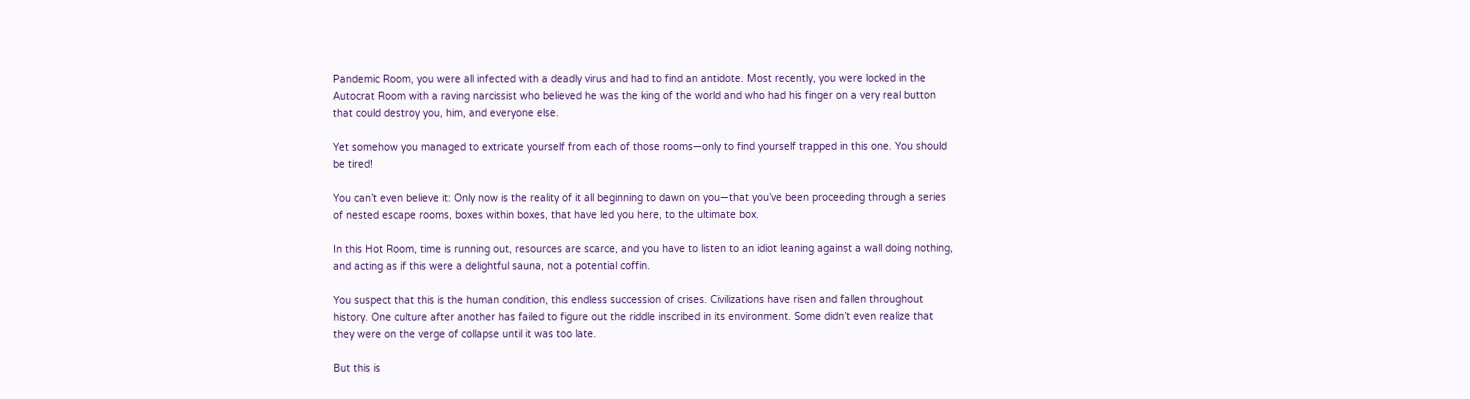Pandemic Room, you were all infected with a deadly virus and had to find an antidote. Most recently, you were locked in the Autocrat Room with a raving narcissist who believed he was the king of the world and who had his finger on a very real button that could destroy you, him, and everyone else.

Yet somehow you managed to extricate yourself from each of those rooms—only to find yourself trapped in this one. You should be tired!

You can’t even believe it: Only now is the reality of it all beginning to dawn on you—that you’ve been proceeding through a series of nested escape rooms, boxes within boxes, that have led you here, to the ultimate box.

In this Hot Room, time is running out, resources are scarce, and you have to listen to an idiot leaning against a wall doing nothing, and acting as if this were a delightful sauna, not a potential coffin.

You suspect that this is the human condition, this endless succession of crises. Civilizations have risen and fallen throughout history. One culture after another has failed to figure out the riddle inscribed in its environment. Some didn’t even realize that they were on the verge of collapse until it was too late.

But this is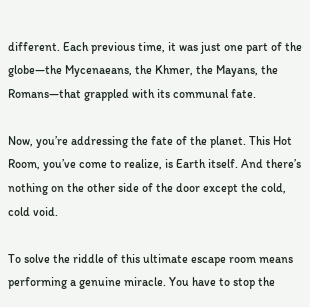different. Each previous time, it was just one part of the globe—the Mycenaeans, the Khmer, the Mayans, the Romans—that grappled with its communal fate.

Now, you’re addressing the fate of the planet. This Hot Room, you’ve come to realize, is Earth itself. And there’s nothing on the other side of the door except the cold, cold void.

To solve the riddle of this ultimate escape room means performing a genuine miracle. You have to stop the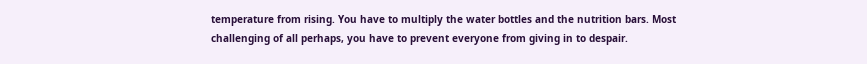temperature from rising. You have to multiply the water bottles and the nutrition bars. Most challenging of all perhaps, you have to prevent everyone from giving in to despair.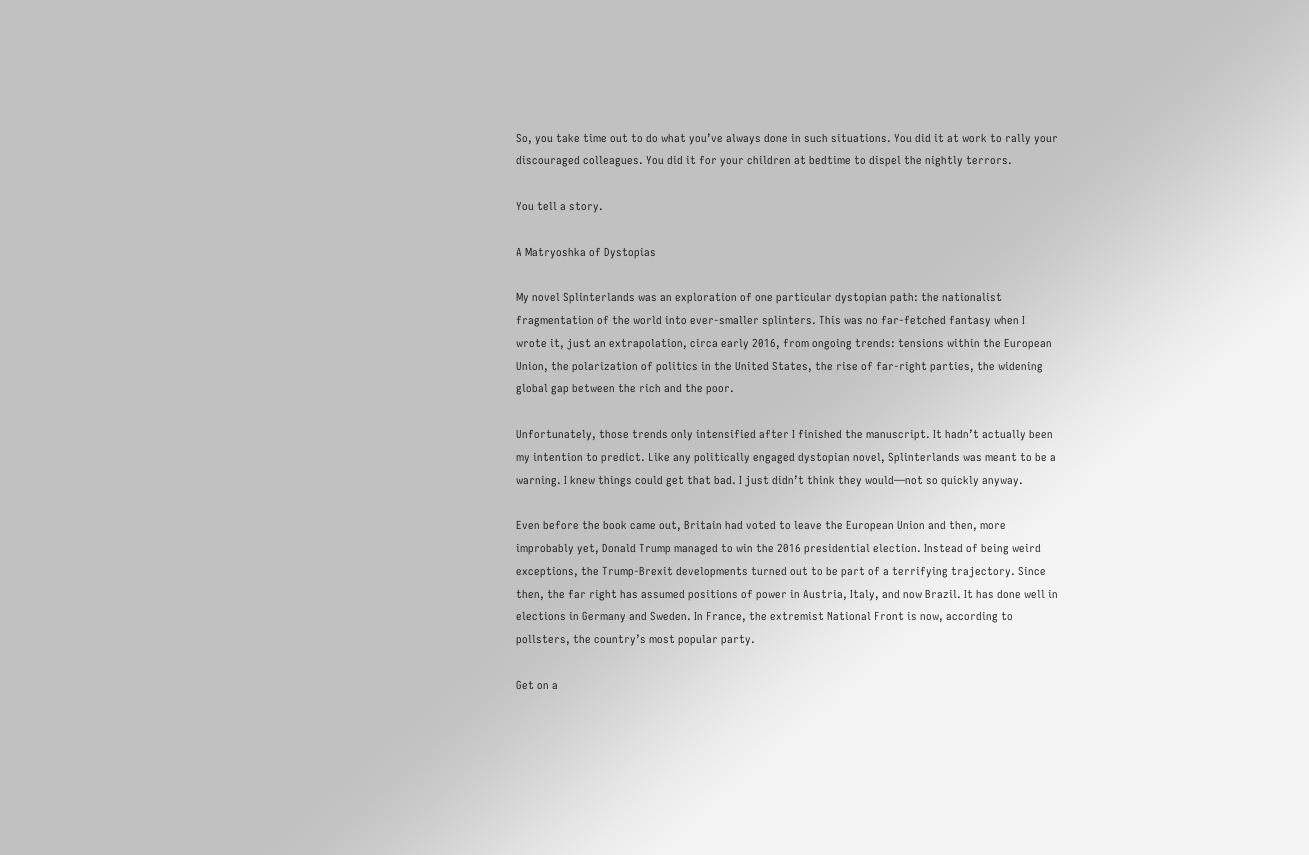So, you take time out to do what you’ve always done in such situations. You did it at work to rally your discouraged colleagues. You did it for your children at bedtime to dispel the nightly terrors.

You tell a story.

A Matryoshka of Dystopias

My novel Splinterlands was an exploration of one particular dystopian path: the nationalist fragmentation of the world into ever-smaller splinters. This was no far-fetched fantasy when I wrote it, just an extrapolation, circa early 2016, from ongoing trends: tensions within the European Union, the polarization of politics in the United States, the rise of far-right parties, the widening global gap between the rich and the poor.

Unfortunately, those trends only intensified after I finished the manuscript. It hadn’t actually been my intention to predict. Like any politically engaged dystopian novel, Splinterlands was meant to be a warning. I knew things could get that bad. I just didn’t think they would—not so quickly anyway.

Even before the book came out, Britain had voted to leave the European Union and then, more improbably yet, Donald Trump managed to win the 2016 presidential election. Instead of being weird exceptions, the Trump-Brexit developments turned out to be part of a terrifying trajectory. Since then, the far right has assumed positions of power in Austria, Italy, and now Brazil. It has done well in elections in Germany and Sweden. In France, the extremist National Front is now, according to pollsters, the country’s most popular party.

Get on a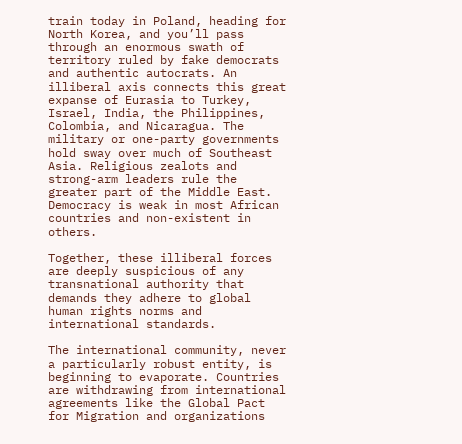train today in Poland, heading for North Korea, and you’ll pass through an enormous swath of territory ruled by fake democrats and authentic autocrats. An illiberal axis connects this great expanse of Eurasia to Turkey, Israel, India, the Philippines, Colombia, and Nicaragua. The military or one-party governments hold sway over much of Southeast Asia. Religious zealots and strong-arm leaders rule the greater part of the Middle East. Democracy is weak in most African countries and non-existent in others.

Together, these illiberal forces are deeply suspicious of any transnational authority that demands they adhere to global human rights norms and international standards.

The international community, never a particularly robust entity, is beginning to evaporate. Countries are withdrawing from international agreements like the Global Pact for Migration and organizations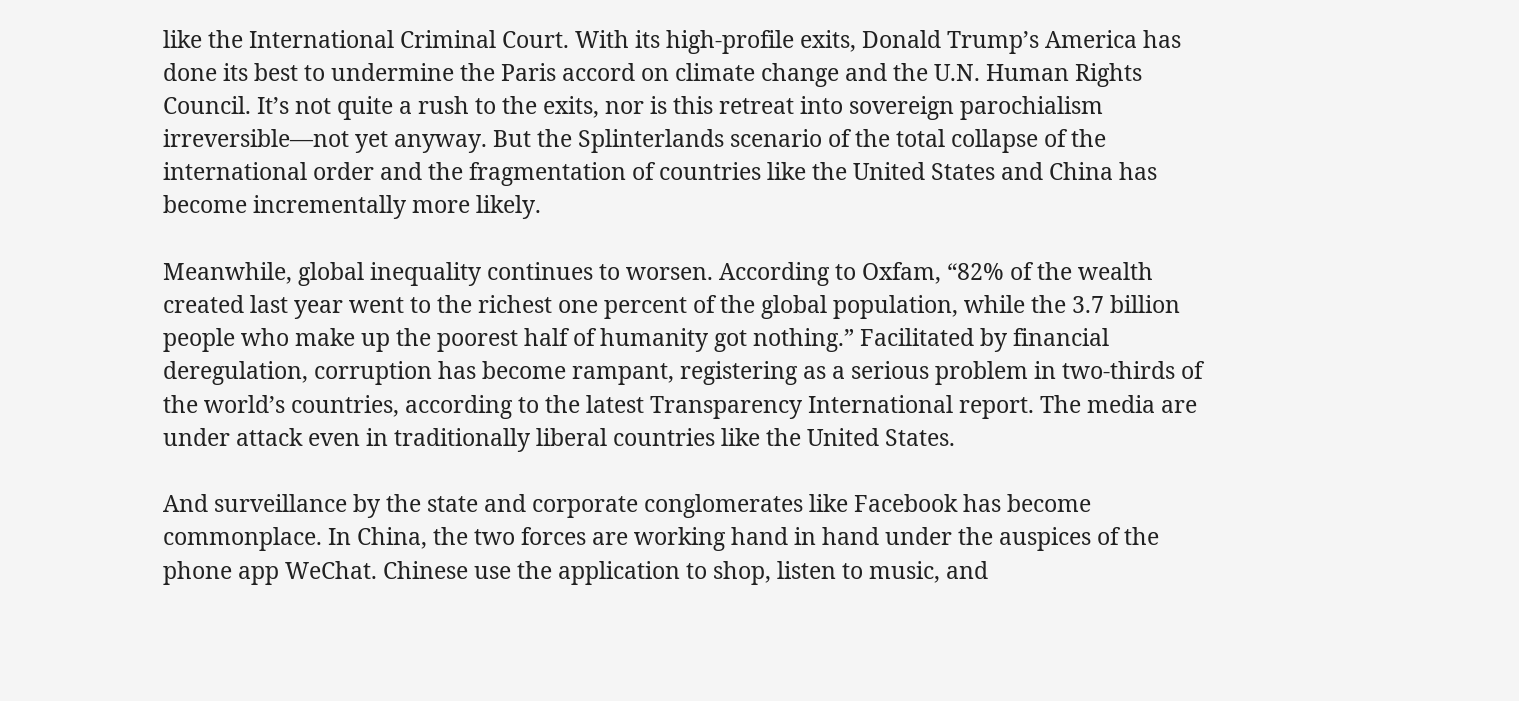like the International Criminal Court. With its high-profile exits, Donald Trump’s America has done its best to undermine the Paris accord on climate change and the U.N. Human Rights Council. It’s not quite a rush to the exits, nor is this retreat into sovereign parochialism irreversible—not yet anyway. But the Splinterlands scenario of the total collapse of the international order and the fragmentation of countries like the United States and China has become incrementally more likely.

Meanwhile, global inequality continues to worsen. According to Oxfam, “82% of the wealth created last year went to the richest one percent of the global population, while the 3.7 billion people who make up the poorest half of humanity got nothing.” Facilitated by financial deregulation, corruption has become rampant, registering as a serious problem in two-thirds of the world’s countries, according to the latest Transparency International report. The media are under attack even in traditionally liberal countries like the United States.

And surveillance by the state and corporate conglomerates like Facebook has become commonplace. In China, the two forces are working hand in hand under the auspices of the phone app WeChat. Chinese use the application to shop, listen to music, and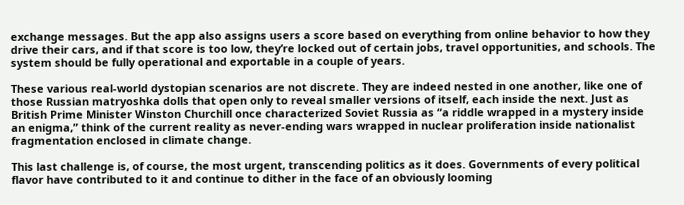exchange messages. But the app also assigns users a score based on everything from online behavior to how they drive their cars, and if that score is too low, they’re locked out of certain jobs, travel opportunities, and schools. The system should be fully operational and exportable in a couple of years.

These various real-world dystopian scenarios are not discrete. They are indeed nested in one another, like one of those Russian matryoshka dolls that open only to reveal smaller versions of itself, each inside the next. Just as British Prime Minister Winston Churchill once characterized Soviet Russia as “a riddle wrapped in a mystery inside an enigma,” think of the current reality as never-ending wars wrapped in nuclear proliferation inside nationalist fragmentation enclosed in climate change.

This last challenge is, of course, the most urgent, transcending politics as it does. Governments of every political flavor have contributed to it and continue to dither in the face of an obviously looming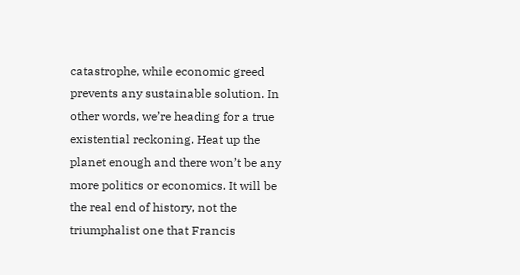catastrophe, while economic greed prevents any sustainable solution. In other words, we’re heading for a true existential reckoning. Heat up the planet enough and there won’t be any more politics or economics. It will be the real end of history, not the triumphalist one that Francis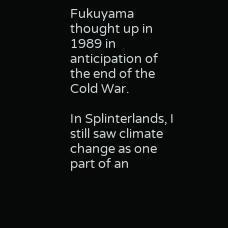Fukuyama thought up in 1989 in anticipation of the end of the Cold War.

In Splinterlands, I still saw climate change as one part of an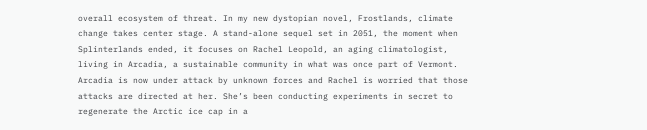overall ecosystem of threat. In my new dystopian novel, Frostlands, climate change takes center stage. A stand-alone sequel set in 2051, the moment when Splinterlands ended, it focuses on Rachel Leopold, an aging climatologist, living in Arcadia, a sustainable community in what was once part of Vermont. Arcadia is now under attack by unknown forces and Rachel is worried that those attacks are directed at her. She’s been conducting experiments in secret to regenerate the Arctic ice cap in a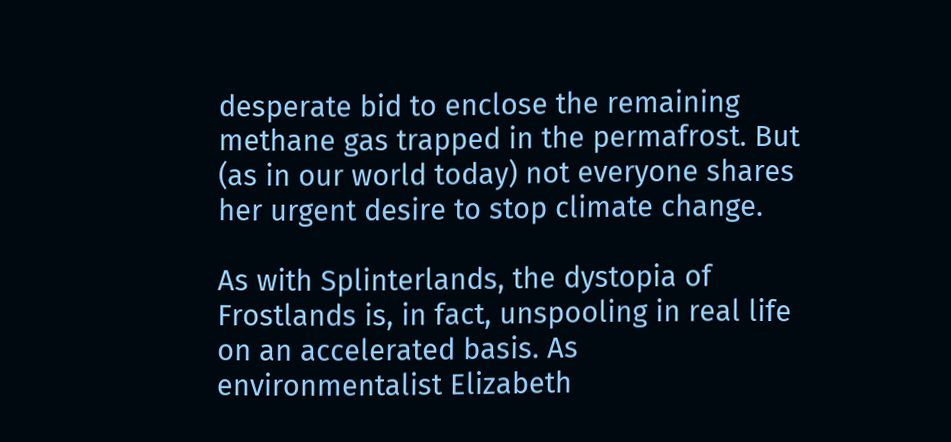desperate bid to enclose the remaining methane gas trapped in the permafrost. But (as in our world today) not everyone shares her urgent desire to stop climate change.

As with Splinterlands, the dystopia of Frostlands is, in fact, unspooling in real life on an accelerated basis. As environmentalist Elizabeth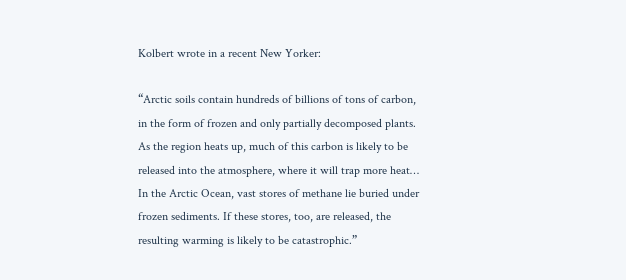Kolbert wrote in a recent New Yorker:

“Arctic soils contain hundreds of billions of tons of carbon, in the form of frozen and only partially decomposed plants. As the region heats up, much of this carbon is likely to be released into the atmosphere, where it will trap more heat… In the Arctic Ocean, vast stores of methane lie buried under frozen sediments. If these stores, too, are released, the resulting warming is likely to be catastrophic.”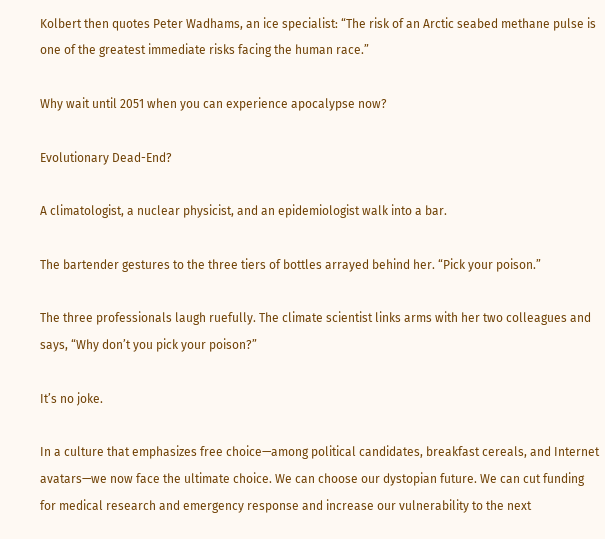Kolbert then quotes Peter Wadhams, an ice specialist: “The risk of an Arctic seabed methane pulse is one of the greatest immediate risks facing the human race.”

Why wait until 2051 when you can experience apocalypse now?

Evolutionary Dead-End?

A climatologist, a nuclear physicist, and an epidemiologist walk into a bar.

The bartender gestures to the three tiers of bottles arrayed behind her. “Pick your poison.”

The three professionals laugh ruefully. The climate scientist links arms with her two colleagues and says, “Why don’t you pick your poison?”

It’s no joke.

In a culture that emphasizes free choice—among political candidates, breakfast cereals, and Internet avatars—we now face the ultimate choice. We can choose our dystopian future. We can cut funding for medical research and emergency response and increase our vulnerability to the next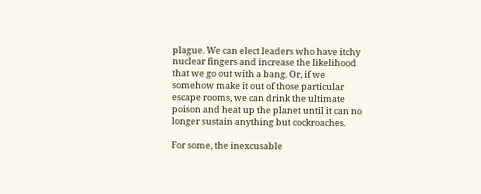plague. We can elect leaders who have itchy nuclear fingers and increase the likelihood that we go out with a bang. Or, if we somehow make it out of those particular escape rooms, we can drink the ultimate poison and heat up the planet until it can no longer sustain anything but cockroaches.

For some, the inexcusable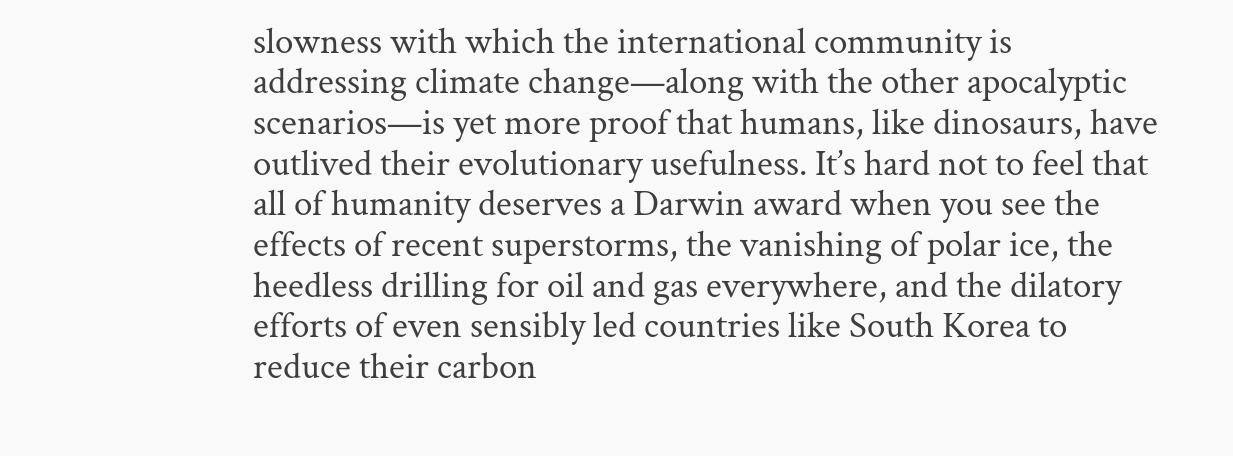slowness with which the international community is addressing climate change—along with the other apocalyptic scenarios—is yet more proof that humans, like dinosaurs, have outlived their evolutionary usefulness. It’s hard not to feel that all of humanity deserves a Darwin award when you see the effects of recent superstorms, the vanishing of polar ice, the heedless drilling for oil and gas everywhere, and the dilatory efforts of even sensibly led countries like South Korea to reduce their carbon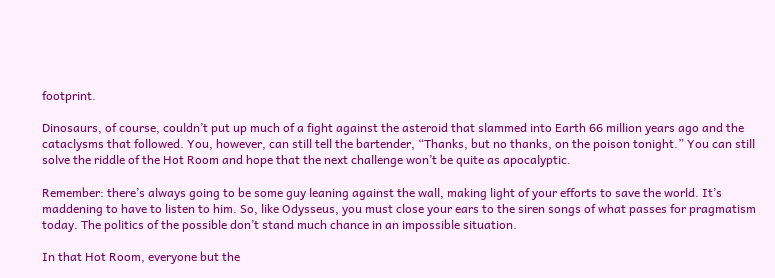footprint.

Dinosaurs, of course, couldn’t put up much of a fight against the asteroid that slammed into Earth 66 million years ago and the cataclysms that followed. You, however, can still tell the bartender, “Thanks, but no thanks, on the poison tonight.” You can still solve the riddle of the Hot Room and hope that the next challenge won’t be quite as apocalyptic.

Remember: there’s always going to be some guy leaning against the wall, making light of your efforts to save the world. It’s maddening to have to listen to him. So, like Odysseus, you must close your ears to the siren songs of what passes for pragmatism today. The politics of the possible don’t stand much chance in an impossible situation.

In that Hot Room, everyone but the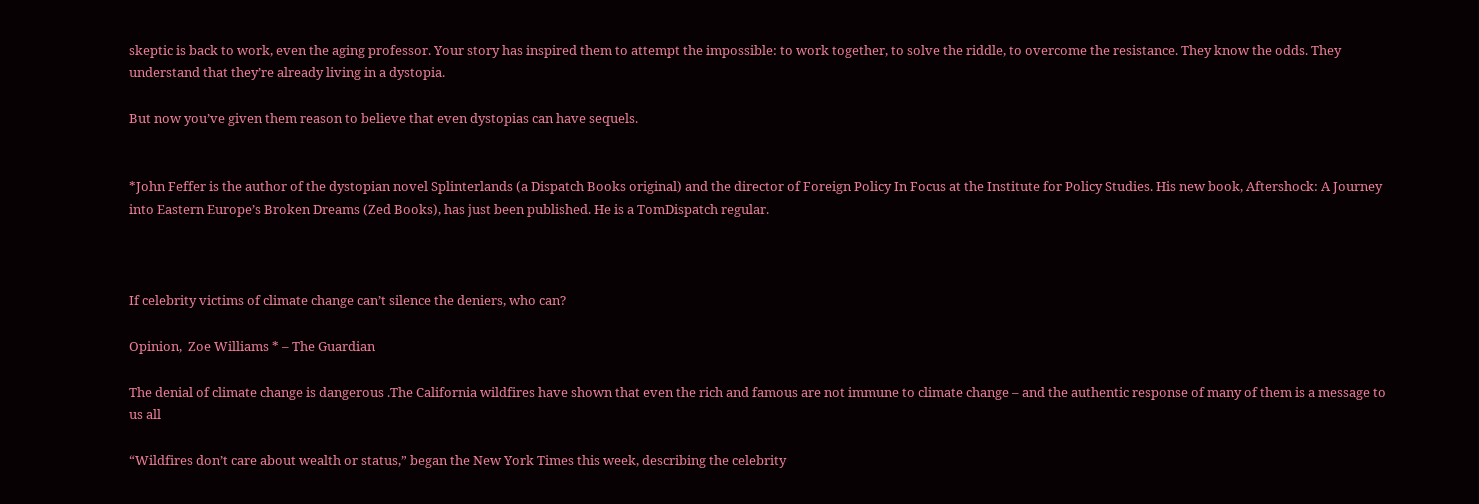skeptic is back to work, even the aging professor. Your story has inspired them to attempt the impossible: to work together, to solve the riddle, to overcome the resistance. They know the odds. They understand that they’re already living in a dystopia.

But now you’ve given them reason to believe that even dystopias can have sequels.


*John Feffer is the author of the dystopian novel Splinterlands (a Dispatch Books original) and the director of Foreign Policy In Focus at the Institute for Policy Studies. His new book, Aftershock: A Journey into Eastern Europe’s Broken Dreams (Zed Books), has just been published. He is a TomDispatch regular.



If celebrity victims of climate change can’t silence the deniers, who can?

Opinion,  Zoe Williams * – The Guardian

The denial of climate change is dangerous .The California wildfires have shown that even the rich and famous are not immune to climate change – and the authentic response of many of them is a message to us all

“Wildfires don’t care about wealth or status,” began the New York Times this week, describing the celebrity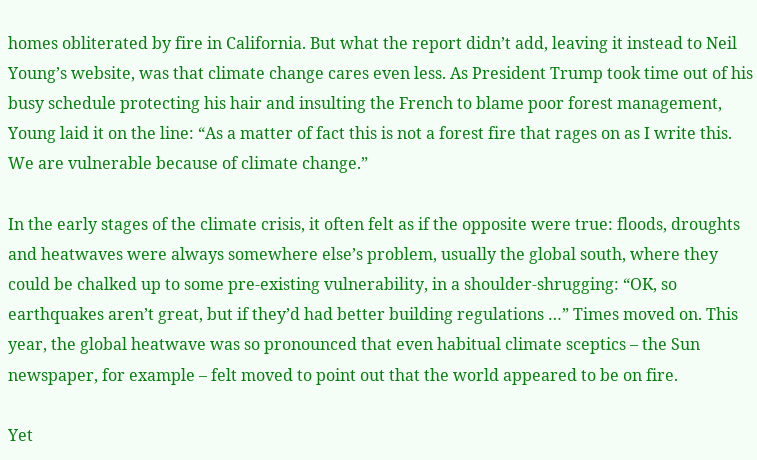homes obliterated by fire in California. But what the report didn’t add, leaving it instead to Neil Young’s website, was that climate change cares even less. As President Trump took time out of his busy schedule protecting his hair and insulting the French to blame poor forest management, Young laid it on the line: “As a matter of fact this is not a forest fire that rages on as I write this. We are vulnerable because of climate change.”

In the early stages of the climate crisis, it often felt as if the opposite were true: floods, droughts and heatwaves were always somewhere else’s problem, usually the global south, where they could be chalked up to some pre-existing vulnerability, in a shoulder-shrugging: “OK, so earthquakes aren’t great, but if they’d had better building regulations …” Times moved on. This year, the global heatwave was so pronounced that even habitual climate sceptics – the Sun newspaper, for example – felt moved to point out that the world appeared to be on fire.

Yet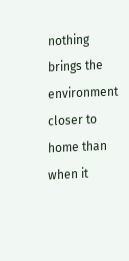nothing brings the environment closer to home than when it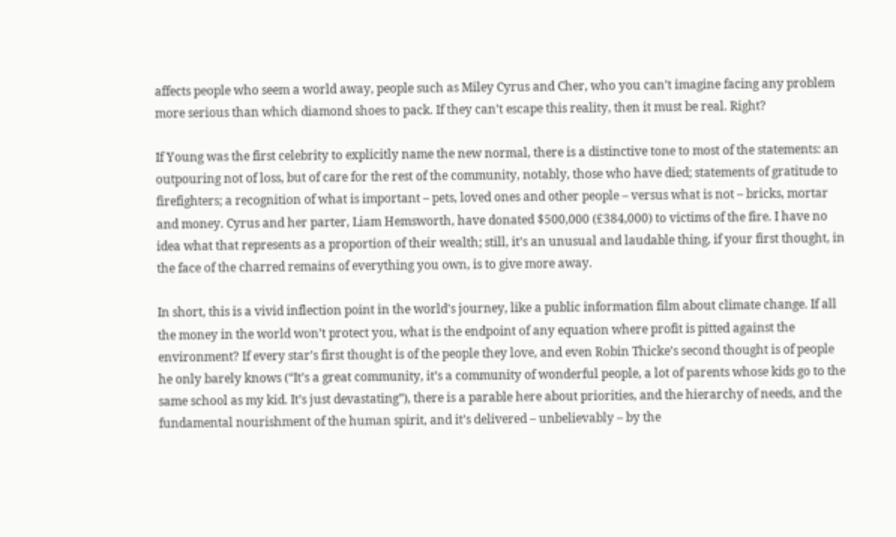affects people who seem a world away, people such as Miley Cyrus and Cher, who you can’t imagine facing any problem more serious than which diamond shoes to pack. If they can’t escape this reality, then it must be real. Right?

If Young was the first celebrity to explicitly name the new normal, there is a distinctive tone to most of the statements: an outpouring not of loss, but of care for the rest of the community, notably, those who have died; statements of gratitude to firefighters; a recognition of what is important – pets, loved ones and other people – versus what is not – bricks, mortar and money. Cyrus and her parter, Liam Hemsworth, have donated $500,000 (£384,000) to victims of the fire. I have no idea what that represents as a proportion of their wealth; still, it’s an unusual and laudable thing, if your first thought, in the face of the charred remains of everything you own, is to give more away.

In short, this is a vivid inflection point in the world’s journey, like a public information film about climate change. If all the money in the world won’t protect you, what is the endpoint of any equation where profit is pitted against the environment? If every star’s first thought is of the people they love, and even Robin Thicke’s second thought is of people he only barely knows (“It’s a great community, it’s a community of wonderful people, a lot of parents whose kids go to the same school as my kid. It’s just devastating”), there is a parable here about priorities, and the hierarchy of needs, and the fundamental nourishment of the human spirit, and it’s delivered – unbelievably – by the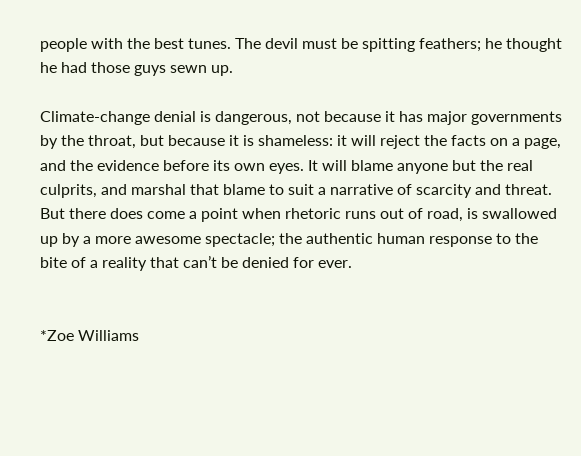people with the best tunes. The devil must be spitting feathers; he thought he had those guys sewn up.

Climate-change denial is dangerous, not because it has major governments by the throat, but because it is shameless: it will reject the facts on a page, and the evidence before its own eyes. It will blame anyone but the real culprits, and marshal that blame to suit a narrative of scarcity and threat. But there does come a point when rhetoric runs out of road, is swallowed up by a more awesome spectacle; the authentic human response to the bite of a reality that can’t be denied for ever.


*Zoe Williams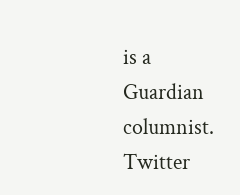is a Guardian columnist. Twitter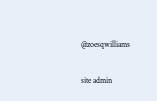@zoesqwilliams

site admin